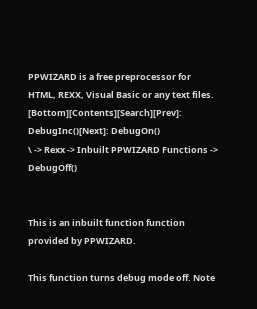PPWIZARD is a free preprocessor for HTML, REXX, Visual Basic or any text files.
[Bottom][Contents][Search][Prev]: DebugInc()[Next]: DebugOn()
\ -> Rexx -> Inbuilt PPWIZARD Functions -> DebugOff()


This is an inbuilt function function provided by PPWIZARD.

This function turns debug mode off. Note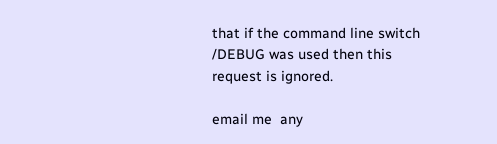that if the command line switch /DEBUG was used then this request is ignored.

email me  any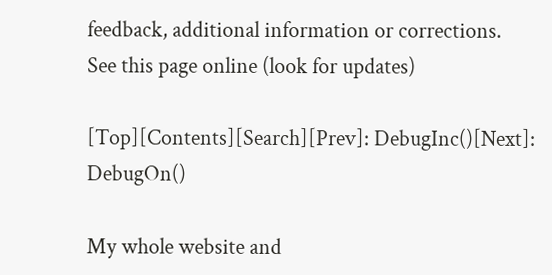feedback, additional information or corrections.
See this page online (look for updates)

[Top][Contents][Search][Prev]: DebugInc()[Next]: DebugOn()

My whole website and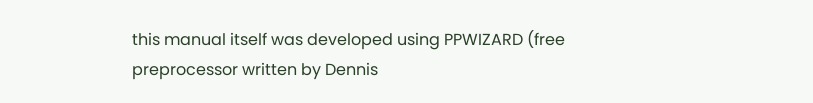this manual itself was developed using PPWIZARD (free preprocessor written by Dennis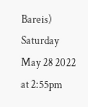Bareis)
Saturday May 28 2022 at 2:55pm